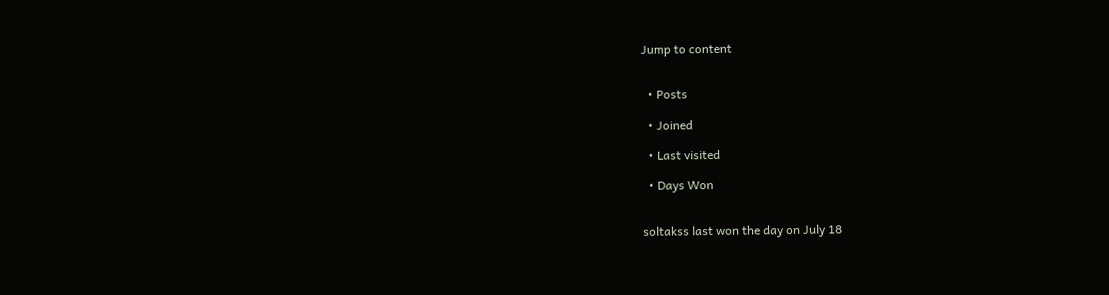Jump to content


  • Posts

  • Joined

  • Last visited

  • Days Won


soltakss last won the day on July 18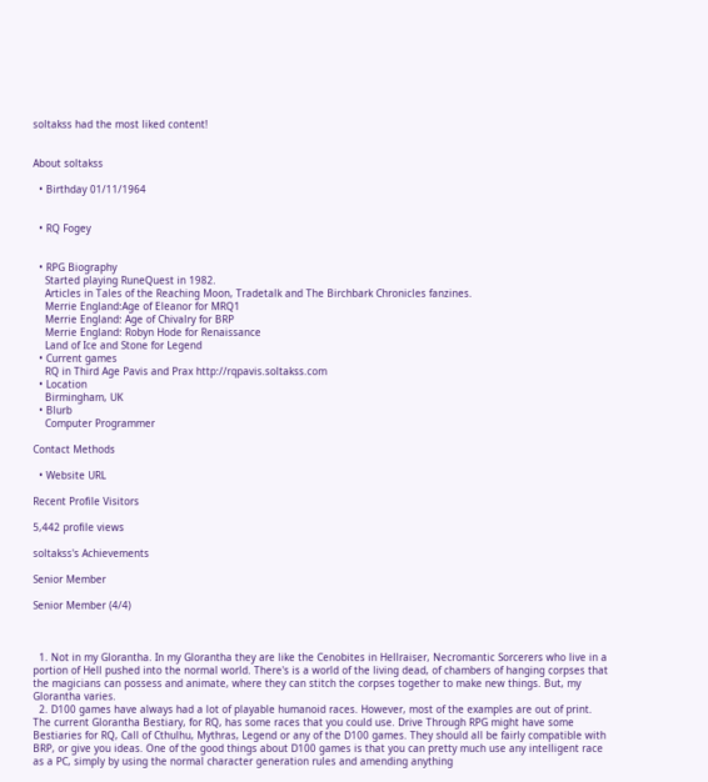soltakss had the most liked content!


About soltakss

  • Birthday 01/11/1964


  • RQ Fogey


  • RPG Biography
    Started playing RuneQuest in 1982.
    Articles in Tales of the Reaching Moon, Tradetalk and The Birchbark Chronicles fanzines.
    Merrie England:Age of Eleanor for MRQ1
    Merrie England: Age of Chivalry for BRP
    Merrie England: Robyn Hode for Renaissance
    Land of Ice and Stone for Legend
  • Current games
    RQ in Third Age Pavis and Prax http://rqpavis.soltakss.com
  • Location
    Birmingham, UK
  • Blurb
    Computer Programmer

Contact Methods

  • Website URL

Recent Profile Visitors

5,442 profile views

soltakss's Achievements

Senior Member

Senior Member (4/4)



  1. Not in my Glorantha. In my Glorantha they are like the Cenobites in Hellraiser, Necromantic Sorcerers who live in a portion of Hell pushed into the normal world. There's is a world of the living dead, of chambers of hanging corpses that the magicians can possess and animate, where they can stitch the corpses together to make new things. But, my Glorantha varies.
  2. D100 games have always had a lot of playable humanoid races. However, most of the examples are out of print. The current Glorantha Bestiary, for RQ, has some races that you could use. Drive Through RPG might have some Bestiaries for RQ, Call of Cthulhu, Mythras, Legend or any of the D100 games. They should all be fairly compatible with BRP, or give you ideas. One of the good things about D100 games is that you can pretty much use any intelligent race as a PC, simply by using the normal character generation rules and amending anything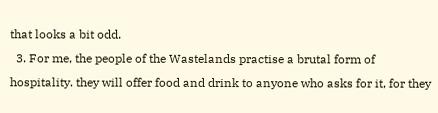that looks a bit odd.
  3. For me, the people of the Wastelands practise a brutal form of hospitality. they will offer food and drink to anyone who asks for it, for they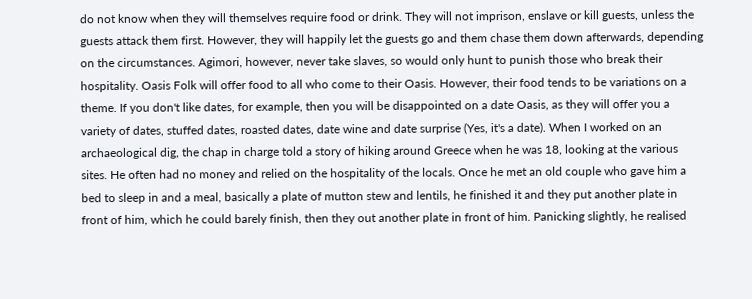do not know when they will themselves require food or drink. They will not imprison, enslave or kill guests, unless the guests attack them first. However, they will happily let the guests go and them chase them down afterwards, depending on the circumstances. Agimori, however, never take slaves, so would only hunt to punish those who break their hospitality. Oasis Folk will offer food to all who come to their Oasis. However, their food tends to be variations on a theme. If you don't like dates, for example, then you will be disappointed on a date Oasis, as they will offer you a variety of dates, stuffed dates, roasted dates, date wine and date surprise (Yes, it's a date). When I worked on an archaeological dig, the chap in charge told a story of hiking around Greece when he was 18, looking at the various sites. He often had no money and relied on the hospitality of the locals. Once he met an old couple who gave him a bed to sleep in and a meal, basically a plate of mutton stew and lentils, he finished it and they put another plate in front of him, which he could barely finish, then they out another plate in front of him. Panicking slightly, he realised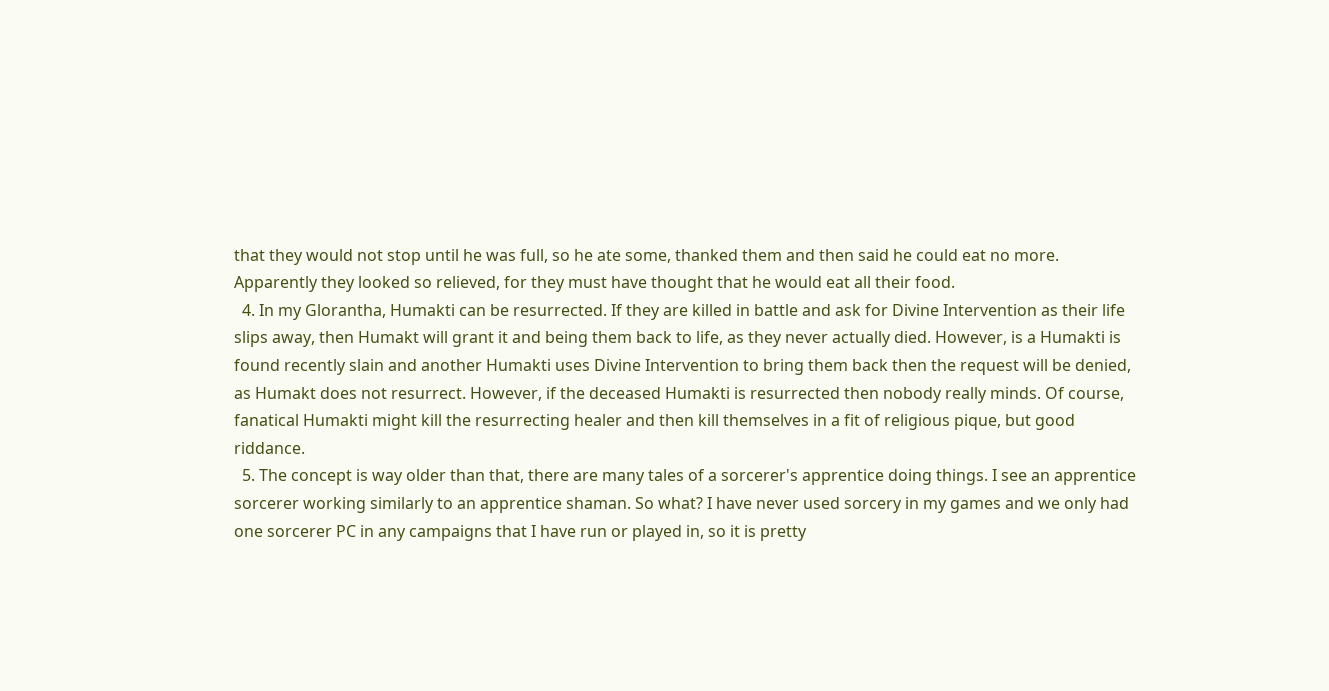that they would not stop until he was full, so he ate some, thanked them and then said he could eat no more. Apparently they looked so relieved, for they must have thought that he would eat all their food.
  4. In my Glorantha, Humakti can be resurrected. If they are killed in battle and ask for Divine Intervention as their life slips away, then Humakt will grant it and being them back to life, as they never actually died. However, is a Humakti is found recently slain and another Humakti uses Divine Intervention to bring them back then the request will be denied, as Humakt does not resurrect. However, if the deceased Humakti is resurrected then nobody really minds. Of course, fanatical Humakti might kill the resurrecting healer and then kill themselves in a fit of religious pique, but good riddance.
  5. The concept is way older than that, there are many tales of a sorcerer's apprentice doing things. I see an apprentice sorcerer working similarly to an apprentice shaman. So what? I have never used sorcery in my games and we only had one sorcerer PC in any campaigns that I have run or played in, so it is pretty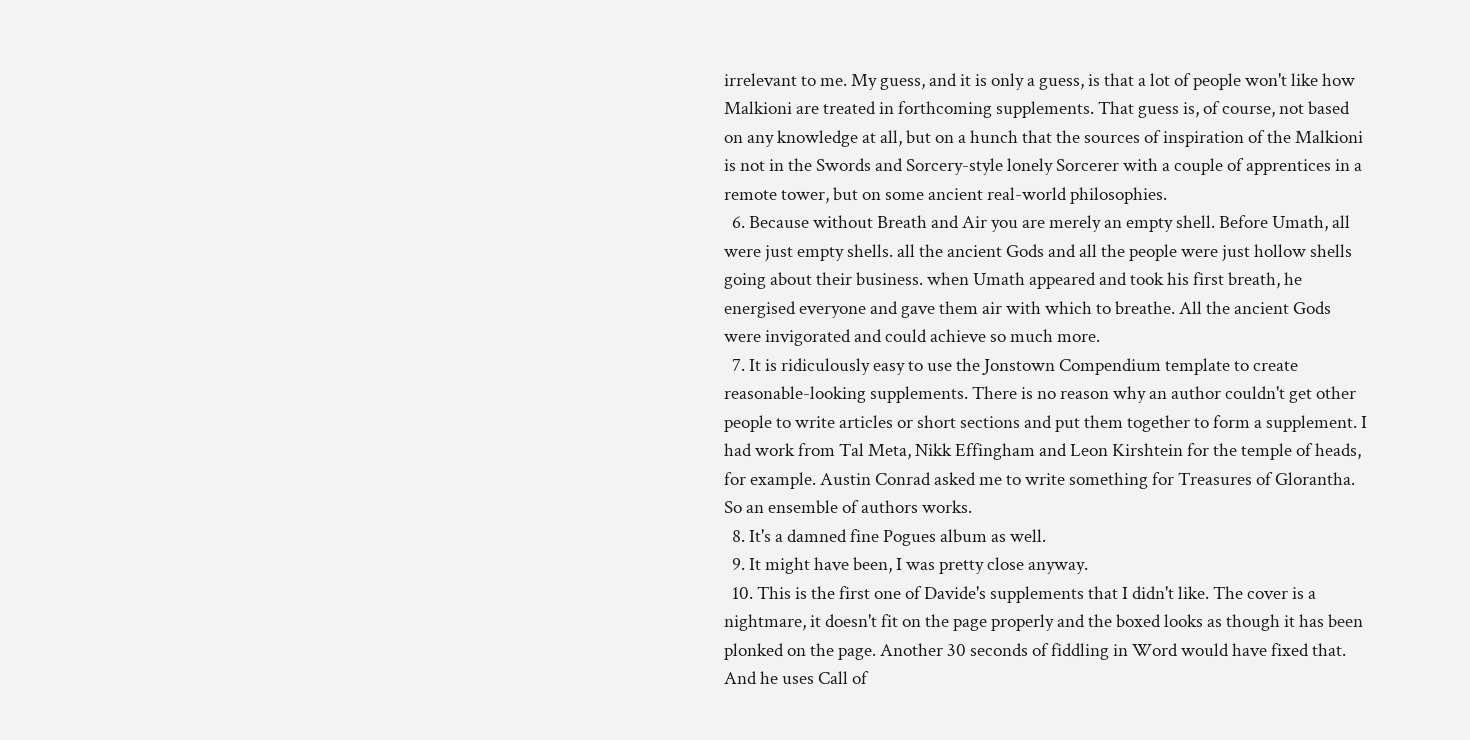irrelevant to me. My guess, and it is only a guess, is that a lot of people won't like how Malkioni are treated in forthcoming supplements. That guess is, of course, not based on any knowledge at all, but on a hunch that the sources of inspiration of the Malkioni is not in the Swords and Sorcery-style lonely Sorcerer with a couple of apprentices in a remote tower, but on some ancient real-world philosophies.
  6. Because without Breath and Air you are merely an empty shell. Before Umath, all were just empty shells. all the ancient Gods and all the people were just hollow shells going about their business. when Umath appeared and took his first breath, he energised everyone and gave them air with which to breathe. All the ancient Gods were invigorated and could achieve so much more.
  7. It is ridiculously easy to use the Jonstown Compendium template to create reasonable-looking supplements. There is no reason why an author couldn't get other people to write articles or short sections and put them together to form a supplement. I had work from Tal Meta, Nikk Effingham and Leon Kirshtein for the temple of heads, for example. Austin Conrad asked me to write something for Treasures of Glorantha. So an ensemble of authors works.
  8. It's a damned fine Pogues album as well.
  9. It might have been, I was pretty close anyway.
  10. This is the first one of Davide's supplements that I didn't like. The cover is a nightmare, it doesn't fit on the page properly and the boxed looks as though it has been plonked on the page. Another 30 seconds of fiddling in Word would have fixed that. And he uses Call of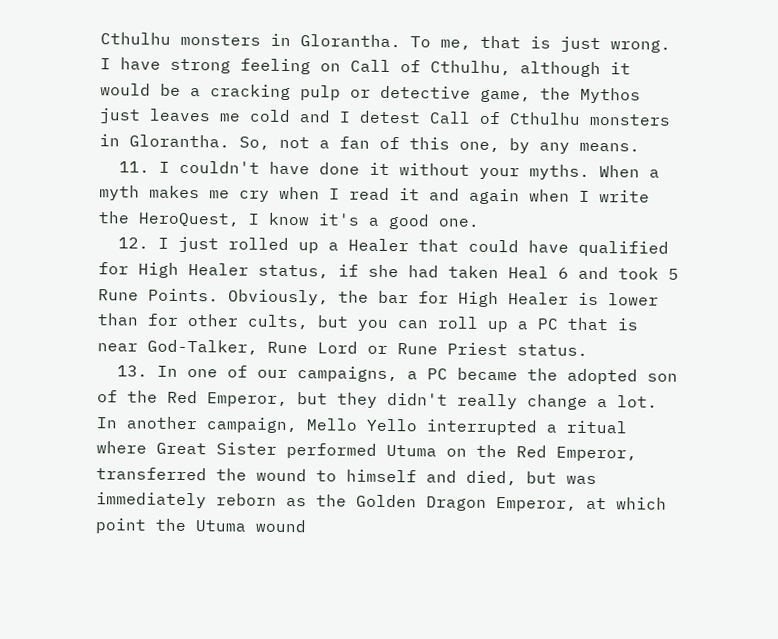Cthulhu monsters in Glorantha. To me, that is just wrong. I have strong feeling on Call of Cthulhu, although it would be a cracking pulp or detective game, the Mythos just leaves me cold and I detest Call of Cthulhu monsters in Glorantha. So, not a fan of this one, by any means.
  11. I couldn't have done it without your myths. When a myth makes me cry when I read it and again when I write the HeroQuest, I know it's a good one.
  12. I just rolled up a Healer that could have qualified for High Healer status, if she had taken Heal 6 and took 5 Rune Points. Obviously, the bar for High Healer is lower than for other cults, but you can roll up a PC that is near God-Talker, Rune Lord or Rune Priest status.
  13. In one of our campaigns, a PC became the adopted son of the Red Emperor, but they didn't really change a lot. In another campaign, Mello Yello interrupted a ritual where Great Sister performed Utuma on the Red Emperor, transferred the wound to himself and died, but was immediately reborn as the Golden Dragon Emperor, at which point the Utuma wound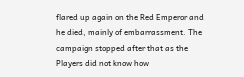flared up again on the Red Emperor and he died, mainly of embarrassment. The campaign stopped after that as the Players did not know how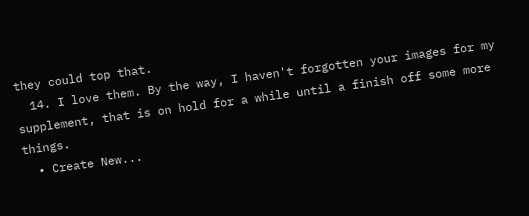they could top that.
  14. I love them. By the way, I haven't forgotten your images for my supplement, that is on hold for a while until a finish off some more things.
  • Create New...